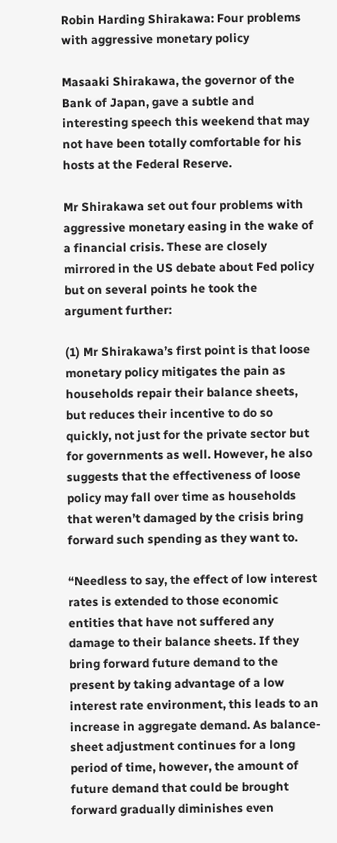Robin Harding Shirakawa: Four problems with aggressive monetary policy

Masaaki Shirakawa, the governor of the Bank of Japan, gave a subtle and interesting speech this weekend that may not have been totally comfortable for his hosts at the Federal Reserve.

Mr Shirakawa set out four problems with aggressive monetary easing in the wake of a financial crisis. These are closely mirrored in the US debate about Fed policy but on several points he took the argument further:

(1) Mr Shirakawa’s first point is that loose monetary policy mitigates the pain as households repair their balance sheets, but reduces their incentive to do so quickly, not just for the private sector but for governments as well. However, he also suggests that the effectiveness of loose policy may fall over time as households that weren’t damaged by the crisis bring forward such spending as they want to.

“Needless to say, the effect of low interest rates is extended to those economic entities that have not suffered any damage to their balance sheets. If they bring forward future demand to the present by taking advantage of a low interest rate environment, this leads to an increase in aggregate demand. As balance-sheet adjustment continues for a long period of time, however, the amount of future demand that could be brought forward gradually diminishes even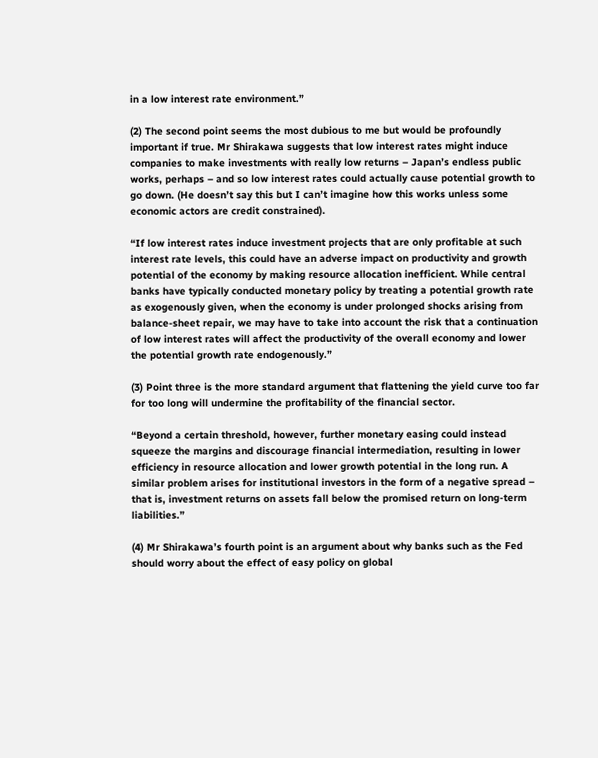in a low interest rate environment.”

(2) The second point seems the most dubious to me but would be profoundly important if true. Mr Shirakawa suggests that low interest rates might induce companies to make investments with really low returns – Japan’s endless public works, perhaps – and so low interest rates could actually cause potential growth to go down. (He doesn’t say this but I can’t imagine how this works unless some economic actors are credit constrained).

“If low interest rates induce investment projects that are only profitable at such interest rate levels, this could have an adverse impact on productivity and growth potential of the economy by making resource allocation inefficient. While central banks have typically conducted monetary policy by treating a potential growth rate as exogenously given, when the economy is under prolonged shocks arising from balance-sheet repair, we may have to take into account the risk that a continuation of low interest rates will affect the productivity of the overall economy and lower the potential growth rate endogenously.”

(3) Point three is the more standard argument that flattening the yield curve too far for too long will undermine the profitability of the financial sector.

“Beyond a certain threshold, however, further monetary easing could instead squeeze the margins and discourage financial intermediation, resulting in lower efficiency in resource allocation and lower growth potential in the long run. A similar problem arises for institutional investors in the form of a negative spread – that is, investment returns on assets fall below the promised return on long-term liabilities.”

(4) Mr Shirakawa’s fourth point is an argument about why banks such as the Fed should worry about the effect of easy policy on global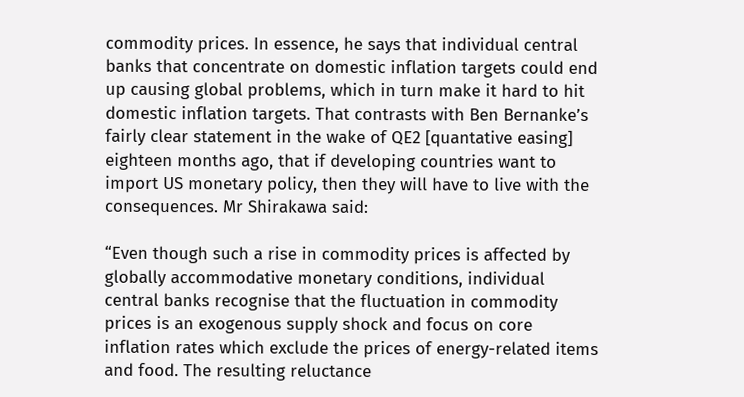commodity prices. In essence, he says that individual central banks that concentrate on domestic inflation targets could end up causing global problems, which in turn make it hard to hit domestic inflation targets. That contrasts with Ben Bernanke’s fairly clear statement in the wake of QE2 [quantative easing] eighteen months ago, that if developing countries want to import US monetary policy, then they will have to live with the consequences. Mr Shirakawa said:

“Even though such a rise in commodity prices is affected by globally accommodative monetary conditions, individual central banks recognise that the fluctuation in commodity prices is an exogenous supply shock and focus on core inflation rates which exclude the prices of energy-related items and food. The resulting reluctance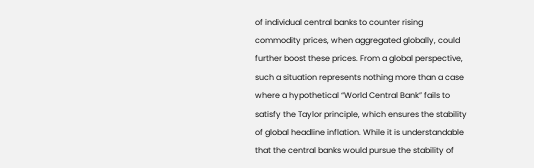of individual central banks to counter rising commodity prices, when aggregated globally, could further boost these prices. From a global perspective, such a situation represents nothing more than a case where a hypothetical “World Central Bank” fails to satisfy the Taylor principle, which ensures the stability of global headline inflation. While it is understandable that the central banks would pursue the stability of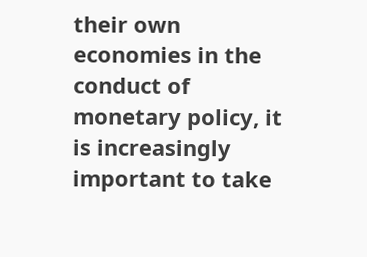their own economies in the conduct of monetary policy, it is increasingly important to take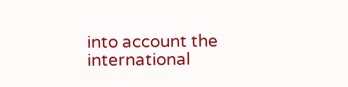into account the international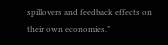spillovers and feedback effects on their own economies.”